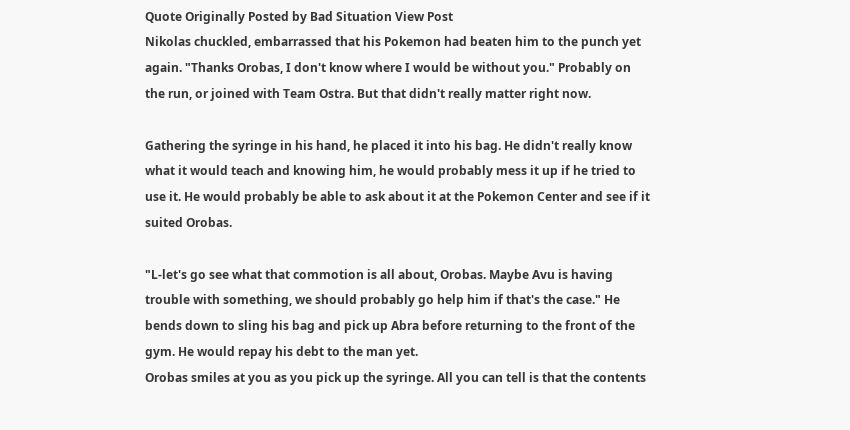Quote Originally Posted by Bad Situation View Post
Nikolas chuckled, embarrassed that his Pokemon had beaten him to the punch yet again. "Thanks Orobas, I don't know where I would be without you." Probably on the run, or joined with Team Ostra. But that didn't really matter right now.

Gathering the syringe in his hand, he placed it into his bag. He didn't really know what it would teach and knowing him, he would probably mess it up if he tried to use it. He would probably be able to ask about it at the Pokemon Center and see if it suited Orobas.

"L-let's go see what that commotion is all about, Orobas. Maybe Avu is having trouble with something, we should probably go help him if that's the case." He bends down to sling his bag and pick up Abra before returning to the front of the gym. He would repay his debt to the man yet.
Orobas smiles at you as you pick up the syringe. All you can tell is that the contents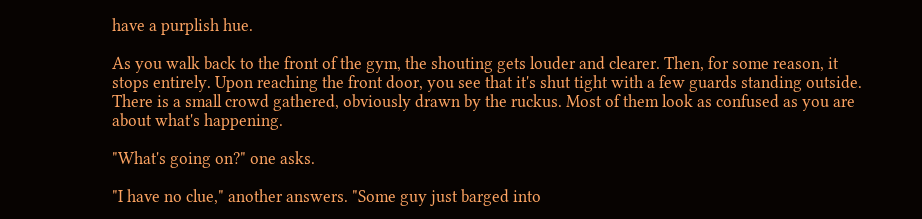have a purplish hue.

As you walk back to the front of the gym, the shouting gets louder and clearer. Then, for some reason, it stops entirely. Upon reaching the front door, you see that it's shut tight with a few guards standing outside. There is a small crowd gathered, obviously drawn by the ruckus. Most of them look as confused as you are about what's happening.

"What's going on?" one asks.

"I have no clue," another answers. "Some guy just barged into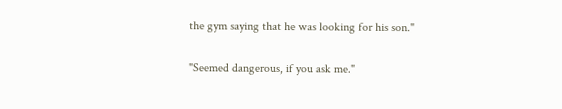the gym saying that he was looking for his son."

"Seemed dangerous, if you ask me."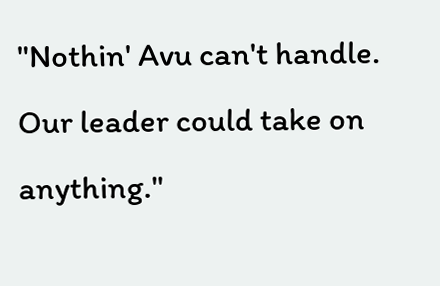"Nothin' Avu can't handle. Our leader could take on anything."